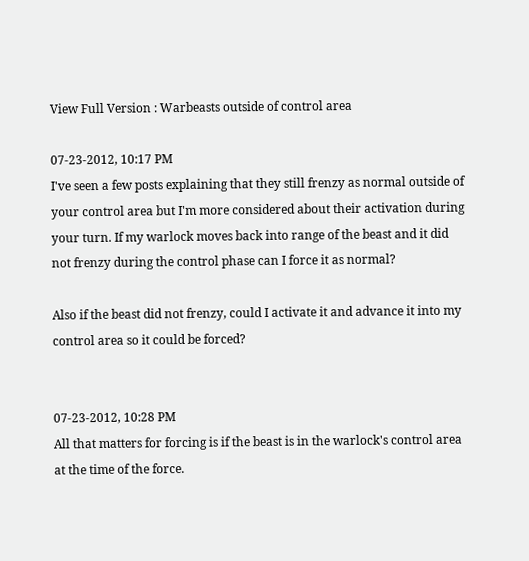View Full Version : Warbeasts outside of control area

07-23-2012, 10:17 PM
I've seen a few posts explaining that they still frenzy as normal outside of your control area but I'm more considered about their activation during your turn. If my warlock moves back into range of the beast and it did not frenzy during the control phase can I force it as normal?

Also if the beast did not frenzy, could I activate it and advance it into my control area so it could be forced?


07-23-2012, 10:28 PM
All that matters for forcing is if the beast is in the warlock's control area at the time of the force.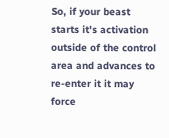So, if your beast starts it's activation outside of the control area and advances to re-enter it it may force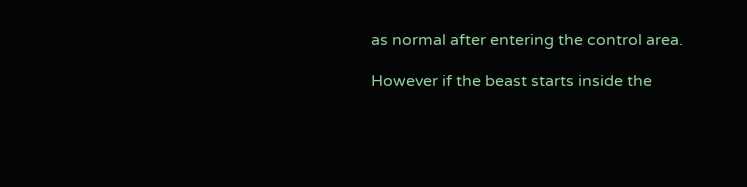as normal after entering the control area.

However if the beast starts inside the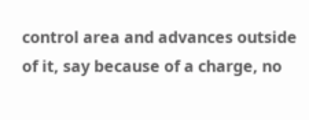control area and advances outside of it, say because of a charge, no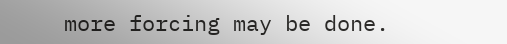more forcing may be done.